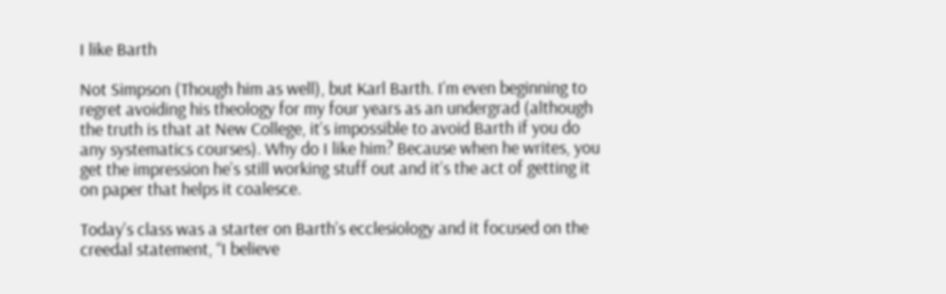I like Barth

Not Simpson (Though him as well), but Karl Barth. I’m even beginning to regret avoiding his theology for my four years as an undergrad (although the truth is that at New College, it’s impossible to avoid Barth if you do any systematics courses). Why do I like him? Because when he writes, you get the impression he’s still working stuff out and it’s the act of getting it on paper that helps it coalesce.

Today’s class was a starter on Barth’s ecclesiology and it focused on the creedal statement, “I believe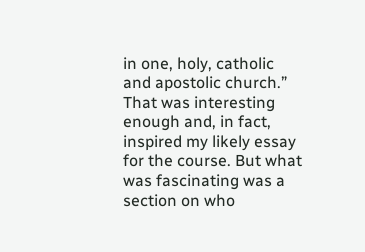in one, holy, catholic and apostolic church.” That was interesting enough and, in fact, inspired my likely essay for the course. But what was fascinating was a section on who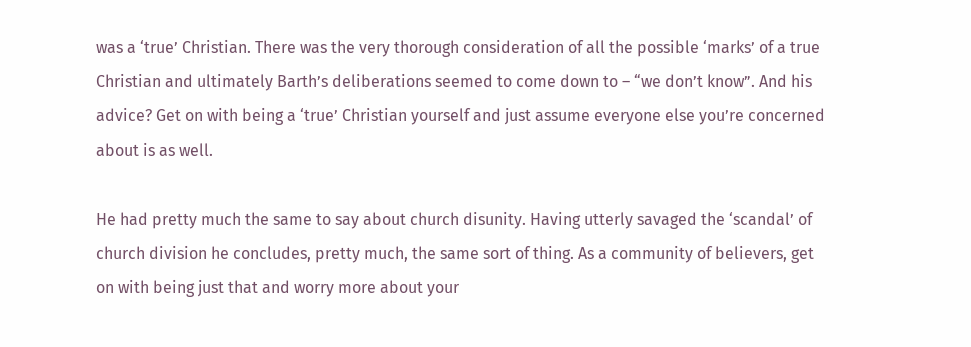was a ‘true’ Christian. There was the very thorough consideration of all the possible ‘marks’ of a true Christian and ultimately Barth’s deliberations seemed to come down to – “we don’t know”. And his advice? Get on with being a ‘true’ Christian yourself and just assume everyone else you’re concerned about is as well.

He had pretty much the same to say about church disunity. Having utterly savaged the ‘scandal’ of church division he concludes, pretty much, the same sort of thing. As a community of believers, get on with being just that and worry more about your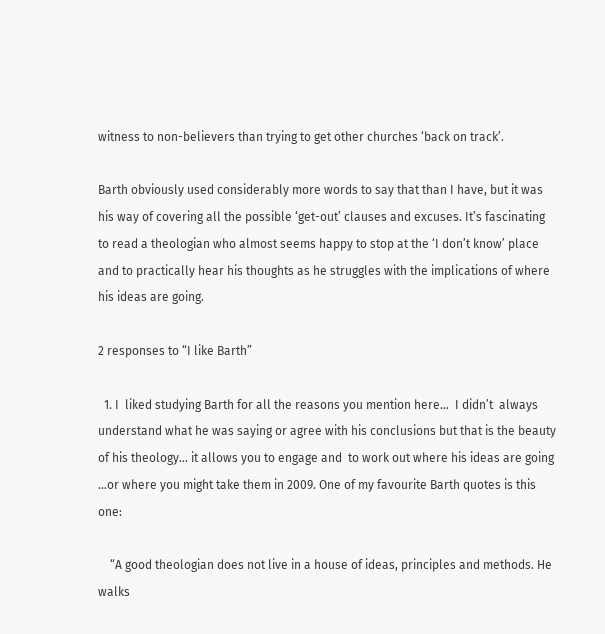witness to non-believers than trying to get other churches ‘back on track’.

Barth obviously used considerably more words to say that than I have, but it was his way of covering all the possible ‘get-out’ clauses and excuses. It’s fascinating to read a theologian who almost seems happy to stop at the ‘I don’t know’ place and to practically hear his thoughts as he struggles with the implications of where his ideas are going.

2 responses to “I like Barth”

  1. I  liked studying Barth for all the reasons you mention here…  I didn’t  always understand what he was saying or agree with his conclusions but that is the beauty of his theology… it allows you to engage and  to work out where his ideas are going …or where you might take them in 2009. One of my favourite Barth quotes is this one:

    “A good theologian does not live in a house of ideas, principles and methods. He walks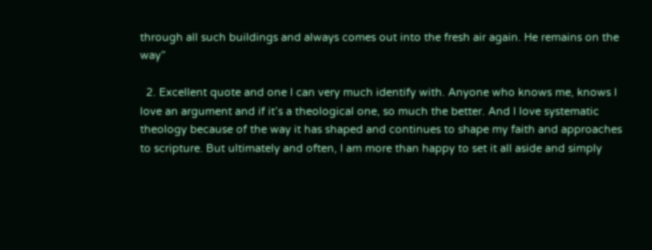through all such buildings and always comes out into the fresh air again. He remains on the way”

  2. Excellent quote and one I can very much identify with. Anyone who knows me, knows I love an argument and if it’s a theological one, so much the better. And I love systematic theology because of the way it has shaped and continues to shape my faith and approaches to scripture. But ultimately and often, I am more than happy to set it all aside and simply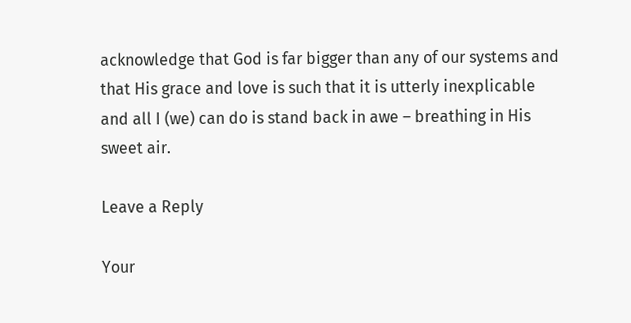acknowledge that God is far bigger than any of our systems and that His grace and love is such that it is utterly inexplicable and all I (we) can do is stand back in awe – breathing in His sweet air.

Leave a Reply

Your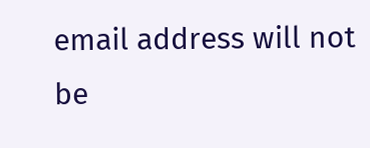email address will not be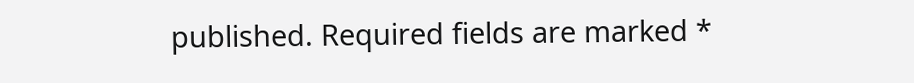published. Required fields are marked *